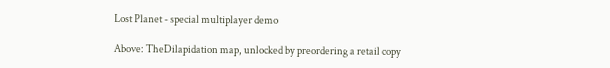Lost Planet - special multiplayer demo

Above: TheDilapidation map, unlocked by preordering a retail copy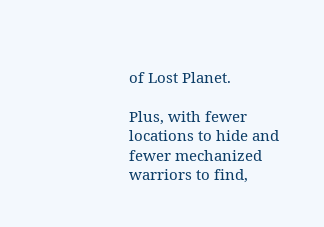of Lost Planet.

Plus, with fewer locations to hide and fewer mechanized warriors to find,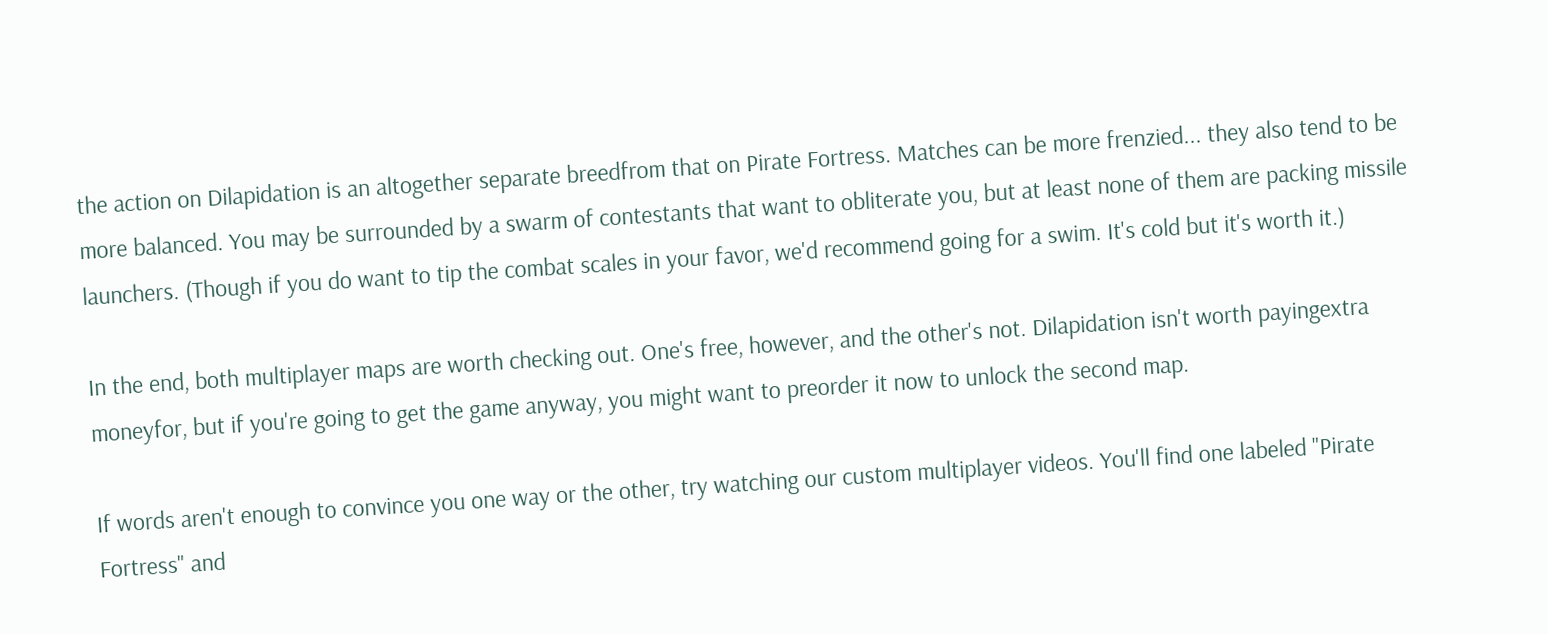the action on Dilapidation is an altogether separate breedfrom that on Pirate Fortress. Matches can be more frenzied... they also tend to be more balanced. You may be surrounded by a swarm of contestants that want to obliterate you, but at least none of them are packing missile launchers. (Though if you do want to tip the combat scales in your favor, we'd recommend going for a swim. It's cold but it's worth it.)

In the end, both multiplayer maps are worth checking out. One's free, however, and the other's not. Dilapidation isn't worth payingextra moneyfor, but if you're going to get the game anyway, you might want to preorder it now to unlock the second map.

If words aren't enough to convince you one way or the other, try watching our custom multiplayer videos. You'll find one labeled "Pirate Fortress" and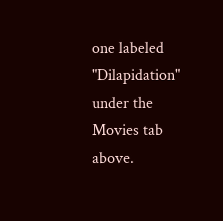one labeled "Dilapidation" under the Movies tab above.